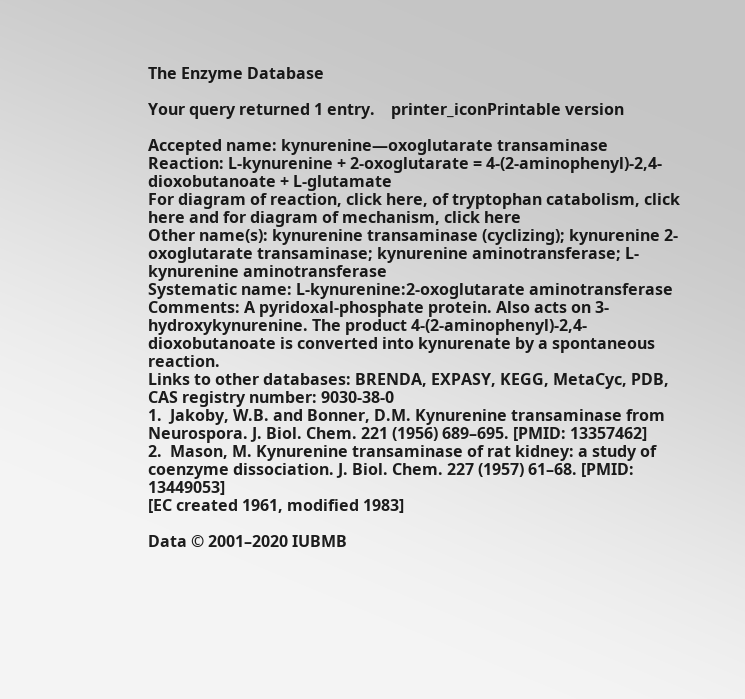The Enzyme Database

Your query returned 1 entry.    printer_iconPrintable version

Accepted name: kynurenine—oxoglutarate transaminase
Reaction: L-kynurenine + 2-oxoglutarate = 4-(2-aminophenyl)-2,4-dioxobutanoate + L-glutamate
For diagram of reaction, click here, of tryptophan catabolism, click here and for diagram of mechanism, click here
Other name(s): kynurenine transaminase (cyclizing); kynurenine 2-oxoglutarate transaminase; kynurenine aminotransferase; L-kynurenine aminotransferase
Systematic name: L-kynurenine:2-oxoglutarate aminotransferase
Comments: A pyridoxal-phosphate protein. Also acts on 3-hydroxykynurenine. The product 4-(2-aminophenyl)-2,4-dioxobutanoate is converted into kynurenate by a spontaneous reaction.
Links to other databases: BRENDA, EXPASY, KEGG, MetaCyc, PDB, CAS registry number: 9030-38-0
1.  Jakoby, W.B. and Bonner, D.M. Kynurenine transaminase from Neurospora. J. Biol. Chem. 221 (1956) 689–695. [PMID: 13357462]
2.  Mason, M. Kynurenine transaminase of rat kidney: a study of coenzyme dissociation. J. Biol. Chem. 227 (1957) 61–68. [PMID: 13449053]
[EC created 1961, modified 1983]

Data © 2001–2020 IUBMB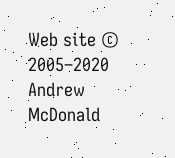Web site © 2005–2020 Andrew McDonald